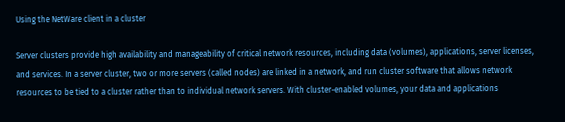Using the NetWare client in a cluster

Server clusters provide high availability and manageability of critical network resources, including data (volumes), applications, server licenses, and services. In a server cluster, two or more servers (called nodes) are linked in a network, and run cluster software that allows network resources to be tied to a cluster rather than to individual network servers. With cluster-enabled volumes, your data and applications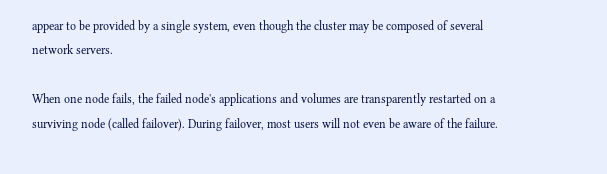appear to be provided by a single system, even though the cluster may be composed of several network servers.

When one node fails, the failed node's applications and volumes are transparently restarted on a surviving node (called failover). During failover, most users will not even be aware of the failure.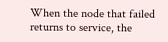When the node that failed returns to service, the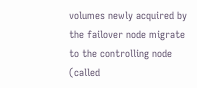volumes newly acquired by the failover node migrate to the controlling node (called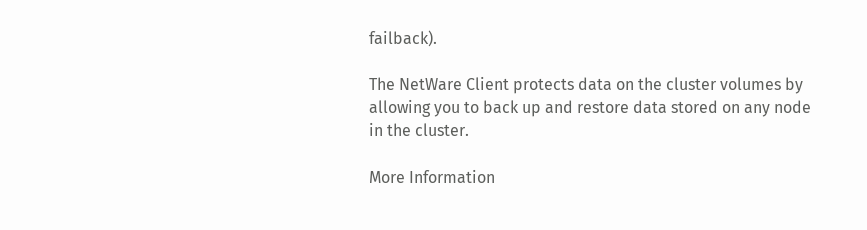failback).

The NetWare Client protects data on the cluster volumes by allowing you to back up and restore data stored on any node in the cluster.

More Information